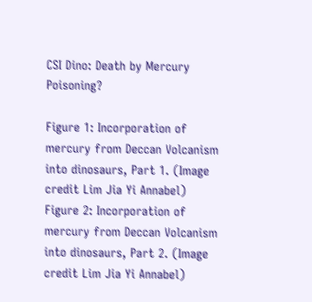CSI Dino: Death by Mercury Poisoning?

Figure 1: Incorporation of mercury from Deccan Volcanism into dinosaurs, Part 1. (Image credit Lim Jia Yi Annabel)
Figure 2: Incorporation of mercury from Deccan Volcanism into dinosaurs, Part 2. (Image credit Lim Jia Yi Annabel)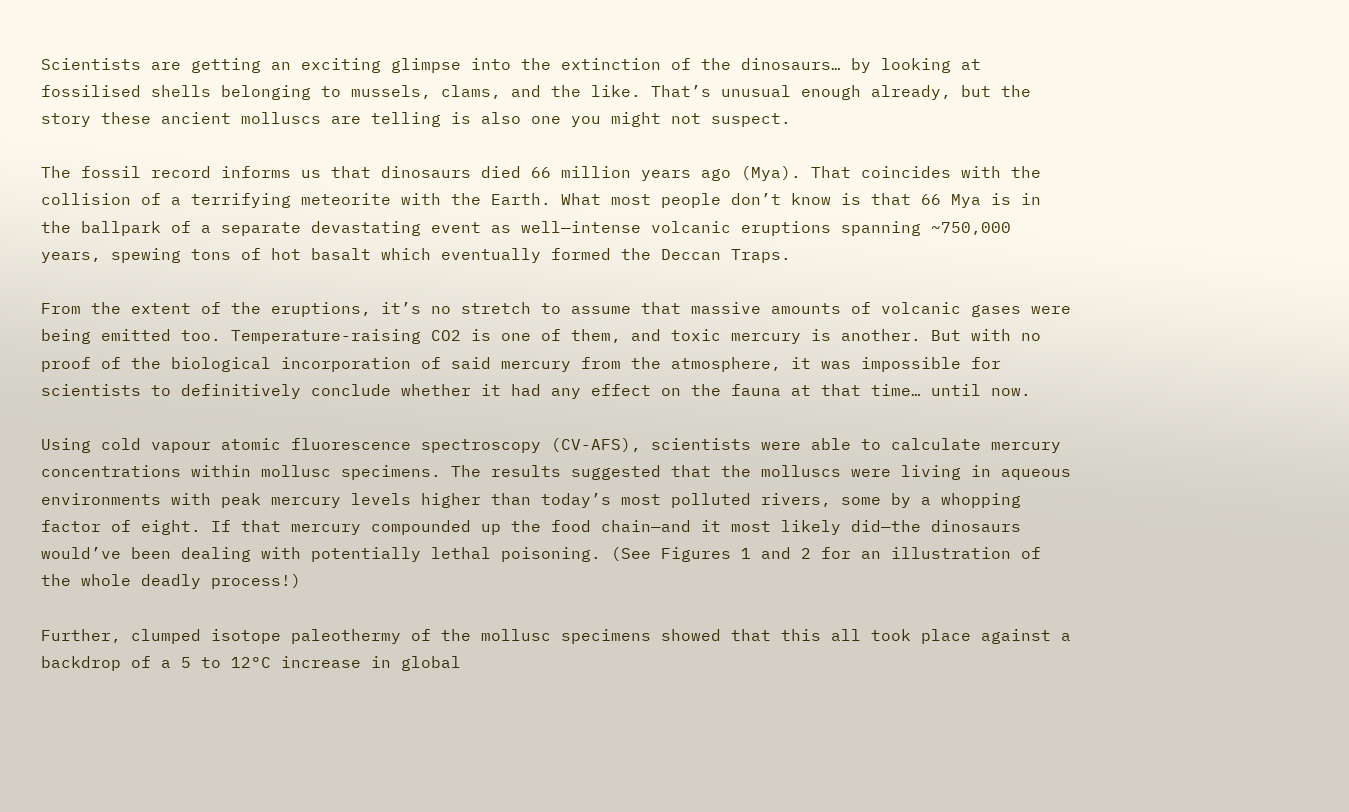Scientists are getting an exciting glimpse into the extinction of the dinosaurs… by looking at fossilised shells belonging to mussels, clams, and the like. That’s unusual enough already, but the story these ancient molluscs are telling is also one you might not suspect.

The fossil record informs us that dinosaurs died 66 million years ago (Mya). That coincides with the collision of a terrifying meteorite with the Earth. What most people don’t know is that 66 Mya is in the ballpark of a separate devastating event as well—intense volcanic eruptions spanning ~750,000 years, spewing tons of hot basalt which eventually formed the Deccan Traps.

From the extent of the eruptions, it’s no stretch to assume that massive amounts of volcanic gases were being emitted too. Temperature-raising CO2 is one of them, and toxic mercury is another. But with no proof of the biological incorporation of said mercury from the atmosphere, it was impossible for scientists to definitively conclude whether it had any effect on the fauna at that time… until now.

Using cold vapour atomic fluorescence spectroscopy (CV-AFS), scientists were able to calculate mercury concentrations within mollusc specimens. The results suggested that the molluscs were living in aqueous environments with peak mercury levels higher than today’s most polluted rivers, some by a whopping factor of eight. If that mercury compounded up the food chain—and it most likely did—the dinosaurs would’ve been dealing with potentially lethal poisoning. (See Figures 1 and 2 for an illustration of the whole deadly process!)

Further, clumped isotope paleothermy of the mollusc specimens showed that this all took place against a backdrop of a 5 to 12°C increase in global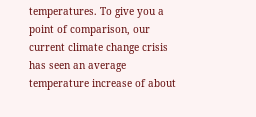temperatures. To give you a point of comparison, our current climate change crisis has seen an average temperature increase of about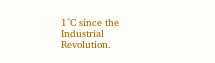1°C since the Industrial Revolution.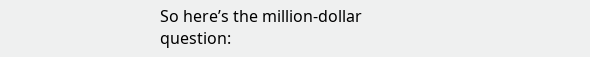So here’s the million-dollar question: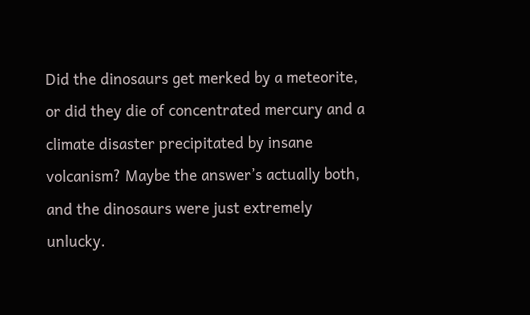Did the dinosaurs get merked by a meteorite, or did they die of concentrated mercury and a climate disaster precipitated by insane volcanism? Maybe the answer’s actually both, and the dinosaurs were just extremely unlucky.